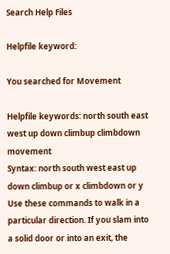Search Help Files

Helpfile keyword:

You searched for Movement

Helpfile keywords: north south east west up down climbup climbdown movement
Syntax: north south west east up down climbup or x climbdown or y Use these commands to walk in a particular direction. If you slam into a solid door or into an exit, the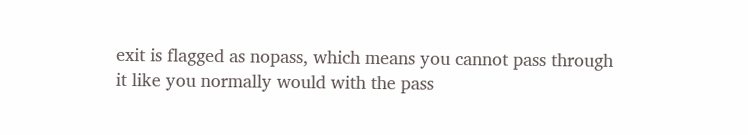exit is flagged as nopass, which means you cannot pass through it like you normally would with the pass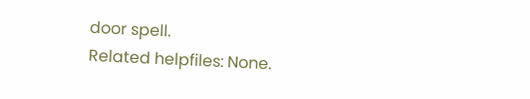door spell.
Related helpfiles: None.